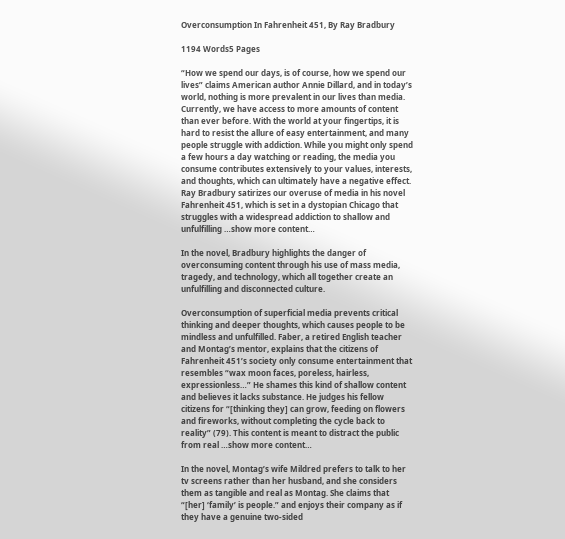Overconsumption In Fahrenheit 451, By Ray Bradbury

1194 Words5 Pages

“How we spend our days, is of course, how we spend our lives” claims American author Annie Dillard, and in today’s world, nothing is more prevalent in our lives than media. Currently, we have access to more amounts of content than ever before. With the world at your fingertips, it is hard to resist the allure of easy entertainment, and many people struggle with addiction. While you might only spend a few hours a day watching or reading, the media you consume contributes extensively to your values, interests, and thoughts, which can ultimately have a negative effect. Ray Bradbury satirizes our overuse of media in his novel Fahrenheit 451, which is set in a dystopian Chicago that struggles with a widespread addiction to shallow and unfulfilling …show more content…

In the novel, Bradbury highlights the danger of overconsuming content through his use of mass media, tragedy, and technology, which all together create an unfulfilling and disconnected culture.

Overconsumption of superficial media prevents critical thinking and deeper thoughts, which causes people to be mindless and unfulfilled. Faber, a retired English teacher and Montag’s mentor, explains that the citizens of Fahrenheit 451’s society only consume entertainment that resembles “wax moon faces, poreless, hairless, expressionless…” He shames this kind of shallow content and believes it lacks substance. He judges his fellow citizens for “[thinking they] can grow, feeding on flowers and fireworks, without completing the cycle back to reality” (79). This content is meant to distract the public from real …show more content…

In the novel, Montag’s wife Mildred prefers to talk to her tv screens rather than her husband, and she considers them as tangible and real as Montag. She claims that “[her] ‘family’ is people.” and enjoys their company as if they have a genuine two-sided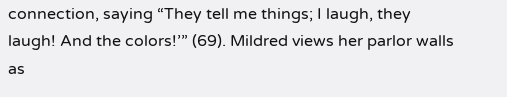connection, saying “They tell me things; I laugh, they laugh! And the colors!’” (69). Mildred views her parlor walls as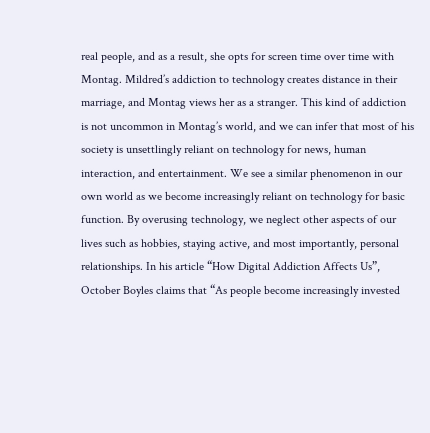real people, and as a result, she opts for screen time over time with Montag. Mildred’s addiction to technology creates distance in their marriage, and Montag views her as a stranger. This kind of addiction is not uncommon in Montag’s world, and we can infer that most of his society is unsettlingly reliant on technology for news, human interaction, and entertainment. We see a similar phenomenon in our own world as we become increasingly reliant on technology for basic function. By overusing technology, we neglect other aspects of our lives such as hobbies, staying active, and most importantly, personal relationships. In his article “How Digital Addiction Affects Us”, October Boyles claims that “As people become increasingly invested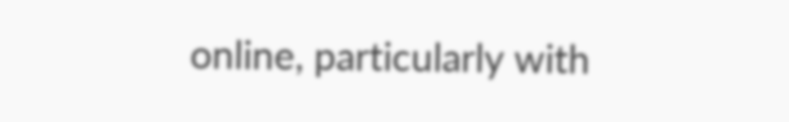online, particularly with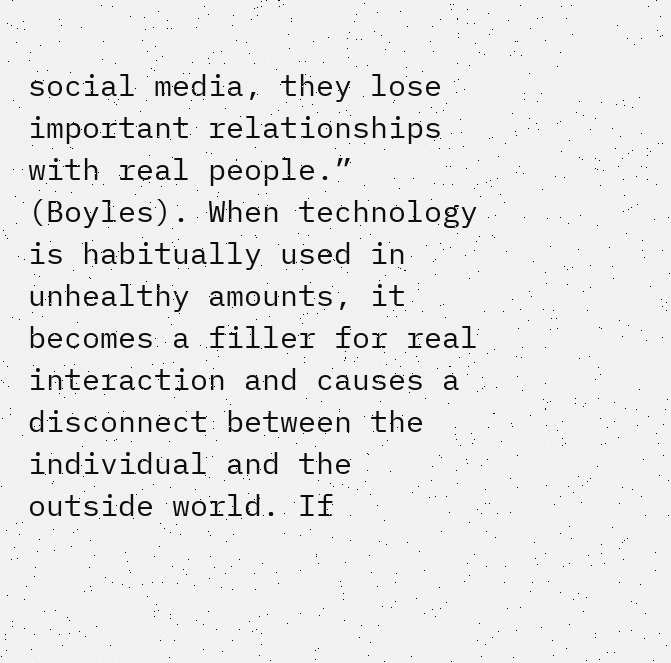social media, they lose important relationships with real people.” (Boyles). When technology is habitually used in unhealthy amounts, it becomes a filler for real interaction and causes a disconnect between the individual and the outside world. If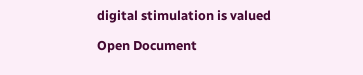digital stimulation is valued

Open Document